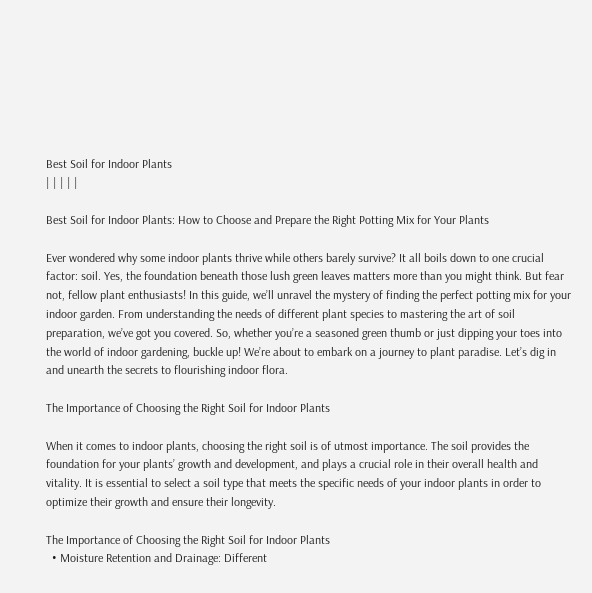Best Soil for Indoor Plants
| | | | |

Best Soil for Indoor Plants: How to Choose and Prepare the Right Potting Mix for Your Plants

Ever wondered why some indoor plants thrive while others barely survive? It all boils down to one crucial factor: soil. Yes, the foundation beneath those lush green leaves matters more than you might think. But fear not, fellow plant enthusiasts! In this guide, we’ll unravel the mystery of finding the perfect potting mix for your indoor garden. From understanding the needs of different plant species to mastering the art of soil preparation, we’ve got you covered. So, whether you’re a seasoned green thumb or just dipping your toes into the world of indoor gardening, buckle up! We’re about to embark on a journey to plant paradise. Let’s dig in and unearth the secrets to flourishing indoor flora.

The Importance of Choosing the Right Soil for Indoor Plants

When it comes to indoor plants, choosing the right soil is of utmost importance. The soil provides the foundation for your plants’ growth and development, and plays a crucial role in their overall health and vitality. It is essential to select a soil type that meets the specific needs of your indoor plants in order to optimize their growth and ensure their longevity.

The Importance of Choosing the Right Soil for Indoor Plants
  • Moisture Retention and Drainage: Different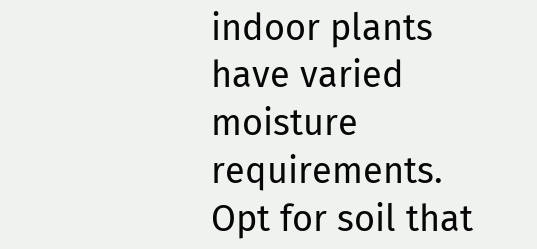indoor plants have varied moisture requirements. Opt for soil that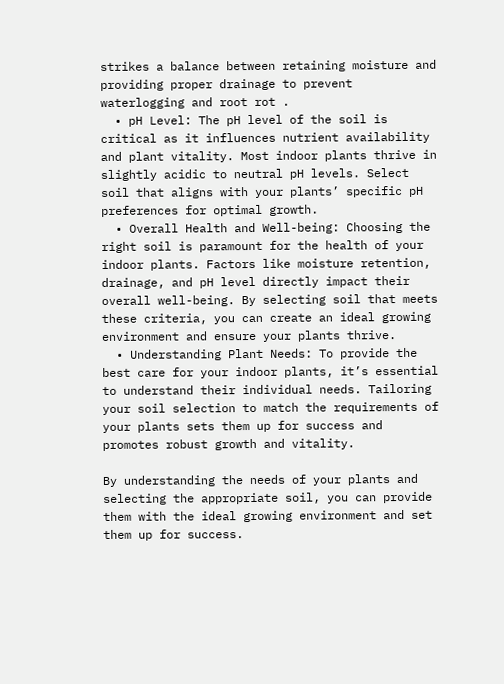strikes a balance between retaining moisture and providing proper drainage to prevent waterlogging and root rot .
  • pH Level: The pH level of the soil is critical as it influences nutrient availability and plant vitality. Most indoor plants thrive in slightly acidic to neutral pH levels. Select soil that aligns with your plants’ specific pH preferences for optimal growth.
  • Overall Health and Well-being: Choosing the right soil is paramount for the health of your indoor plants. Factors like moisture retention, drainage, and pH level directly impact their overall well-being. By selecting soil that meets these criteria, you can create an ideal growing environment and ensure your plants thrive.
  • Understanding Plant Needs: To provide the best care for your indoor plants, it’s essential to understand their individual needs. Tailoring your soil selection to match the requirements of your plants sets them up for success and promotes robust growth and vitality.

By understanding the needs of your plants and selecting the appropriate soil, you can provide them with the ideal growing environment and set them up for success.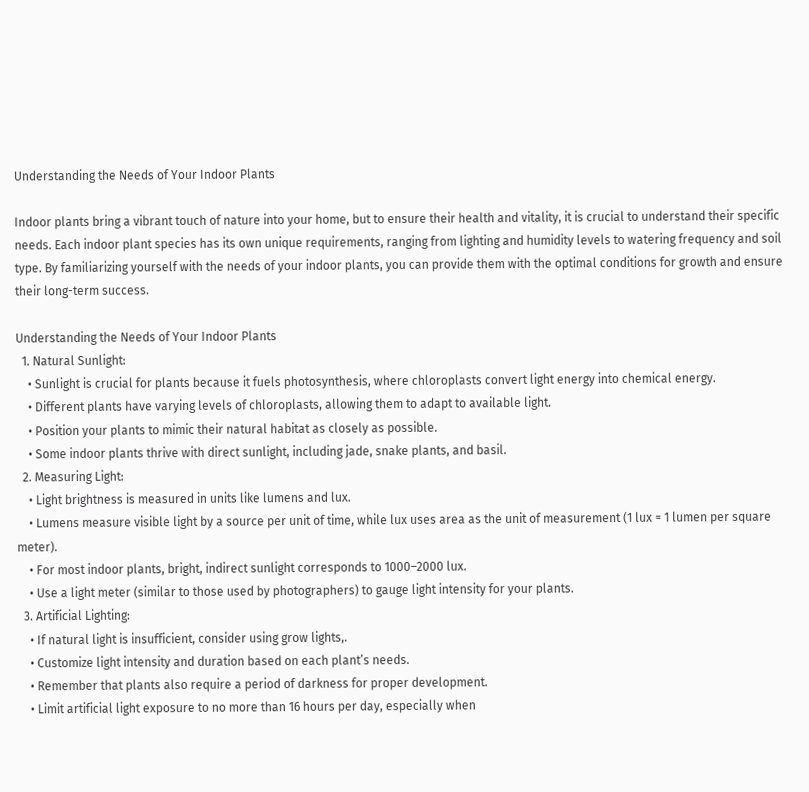Understanding the Needs of Your Indoor Plants

Indoor plants bring a vibrant touch of nature into your home, but to ensure their health and vitality, it is crucial to understand their specific needs. Each indoor plant species has its own unique requirements, ranging from lighting and humidity levels to watering frequency and soil type. By familiarizing yourself with the needs of your indoor plants, you can provide them with the optimal conditions for growth and ensure their long-term success.

Understanding the Needs of Your Indoor Plants
  1. Natural Sunlight:
    • Sunlight is crucial for plants because it fuels photosynthesis, where chloroplasts convert light energy into chemical energy.
    • Different plants have varying levels of chloroplasts, allowing them to adapt to available light.
    • Position your plants to mimic their natural habitat as closely as possible.
    • Some indoor plants thrive with direct sunlight, including jade, snake plants, and basil.
  2. Measuring Light:
    • Light brightness is measured in units like lumens and lux.
    • Lumens measure visible light by a source per unit of time, while lux uses area as the unit of measurement (1 lux = 1 lumen per square meter).
    • For most indoor plants, bright, indirect sunlight corresponds to 1000–2000 lux.
    • Use a light meter (similar to those used by photographers) to gauge light intensity for your plants.
  3. Artificial Lighting:
    • If natural light is insufficient, consider using grow lights,.
    • Customize light intensity and duration based on each plant’s needs.
    • Remember that plants also require a period of darkness for proper development.
    • Limit artificial light exposure to no more than 16 hours per day, especially when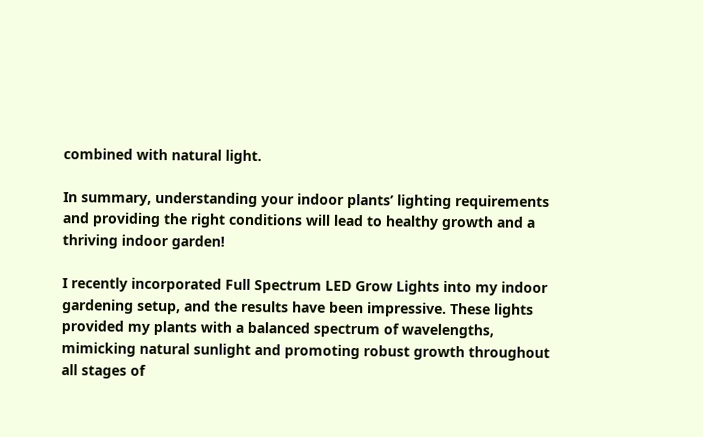combined with natural light.

In summary, understanding your indoor plants’ lighting requirements and providing the right conditions will lead to healthy growth and a thriving indoor garden!

I recently incorporated Full Spectrum LED Grow Lights into my indoor gardening setup, and the results have been impressive. These lights provided my plants with a balanced spectrum of wavelengths, mimicking natural sunlight and promoting robust growth throughout all stages of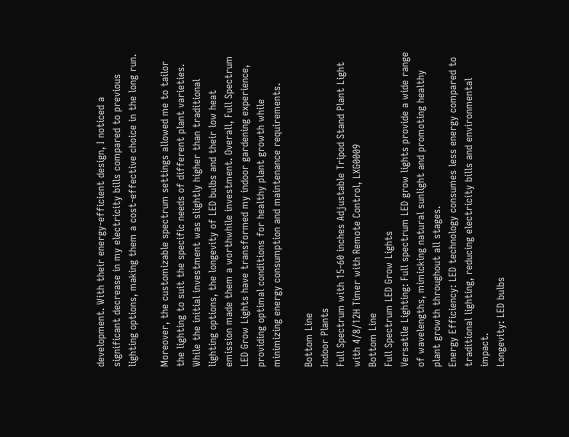development. With their energy-efficient design, I noticed a significant decrease in my electricity bills compared to previous lighting options, making them a cost-effective choice in the long run.

Moreover, the customizable spectrum settings allowed me to tailor the lighting to suit the specific needs of different plant varieties. While the initial investment was slightly higher than traditional lighting options, the longevity of LED bulbs and their low heat emission made them a worthwhile investment. Overall, Full Spectrum LED Grow Lights have transformed my indoor gardening experience, providing optimal conditions for healthy plant growth while minimizing energy consumption and maintenance requirements.

Bottom Line
Indoor Plants
Full Spectrum with 15-60 inches Adjustable Tripod Stand Plant Light with 4/8/12H Timer with Remote Control, LXG0009
Bottom Line
Full Spectrum LED Grow Lights
Versatile Lighting: Full spectrum LED grow lights provide a wide range of wavelengths, mimicking natural sunlight and promoting healthy plant growth throughout all stages.
Energy Efficiency: LED technology consumes less energy compared to traditional lighting, reducing electricity bills and environmental impact.
Longevity: LED bulbs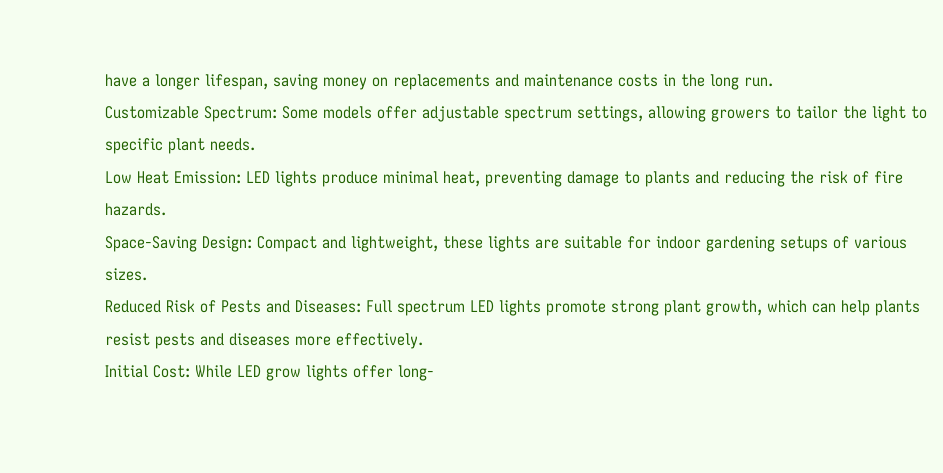have a longer lifespan, saving money on replacements and maintenance costs in the long run.
Customizable Spectrum: Some models offer adjustable spectrum settings, allowing growers to tailor the light to specific plant needs.
Low Heat Emission: LED lights produce minimal heat, preventing damage to plants and reducing the risk of fire hazards.
Space-Saving Design: Compact and lightweight, these lights are suitable for indoor gardening setups of various sizes.
Reduced Risk of Pests and Diseases: Full spectrum LED lights promote strong plant growth, which can help plants resist pests and diseases more effectively.
Initial Cost: While LED grow lights offer long-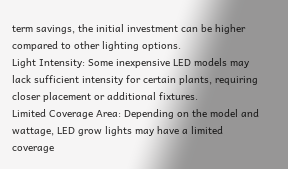term savings, the initial investment can be higher compared to other lighting options.
Light Intensity: Some inexpensive LED models may lack sufficient intensity for certain plants, requiring closer placement or additional fixtures.
Limited Coverage Area: Depending on the model and wattage, LED grow lights may have a limited coverage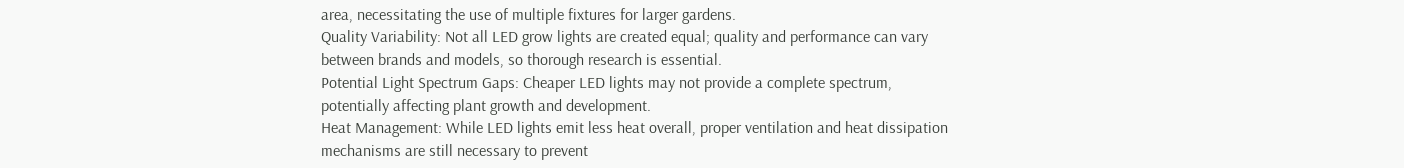area, necessitating the use of multiple fixtures for larger gardens.
Quality Variability: Not all LED grow lights are created equal; quality and performance can vary between brands and models, so thorough research is essential.
Potential Light Spectrum Gaps: Cheaper LED lights may not provide a complete spectrum, potentially affecting plant growth and development.
Heat Management: While LED lights emit less heat overall, proper ventilation and heat dissipation mechanisms are still necessary to prevent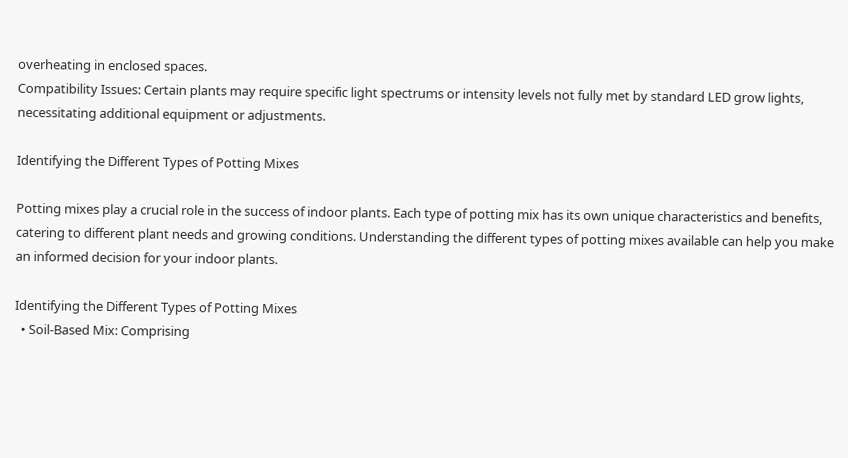overheating in enclosed spaces.
Compatibility Issues: Certain plants may require specific light spectrums or intensity levels not fully met by standard LED grow lights, necessitating additional equipment or adjustments.

Identifying the Different Types of Potting Mixes

Potting mixes play a crucial role in the success of indoor plants. Each type of potting mix has its own unique characteristics and benefits, catering to different plant needs and growing conditions. Understanding the different types of potting mixes available can help you make an informed decision for your indoor plants.

Identifying the Different Types of Potting Mixes
  • Soil-Based Mix: Comprising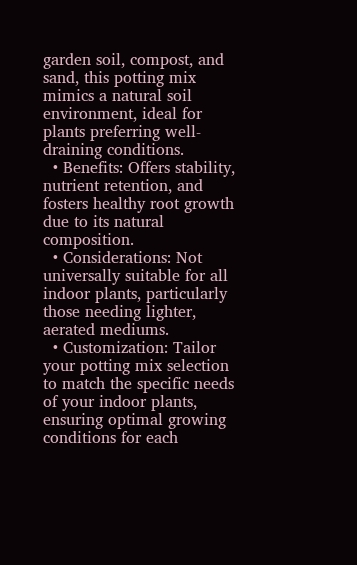garden soil, compost, and sand, this potting mix mimics a natural soil environment, ideal for plants preferring well-draining conditions.
  • Benefits: Offers stability, nutrient retention, and fosters healthy root growth due to its natural composition.
  • Considerations: Not universally suitable for all indoor plants, particularly those needing lighter, aerated mediums.
  • Customization: Tailor your potting mix selection to match the specific needs of your indoor plants, ensuring optimal growing conditions for each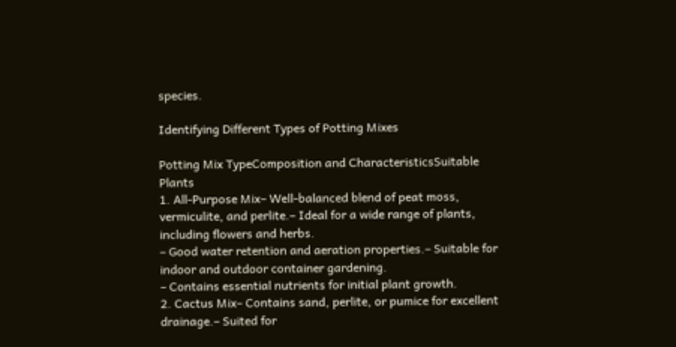species.

Identifying Different Types of Potting Mixes

Potting Mix TypeComposition and CharacteristicsSuitable Plants
1. All-Purpose Mix– Well-balanced blend of peat moss, vermiculite, and perlite.– Ideal for a wide range of plants, including flowers and herbs.
– Good water retention and aeration properties.– Suitable for indoor and outdoor container gardening.
– Contains essential nutrients for initial plant growth.
2. Cactus Mix– Contains sand, perlite, or pumice for excellent drainage.– Suited for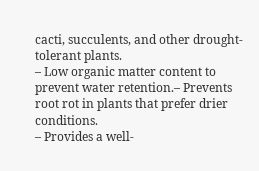cacti, succulents, and other drought-tolerant plants.
– Low organic matter content to prevent water retention.– Prevents root rot in plants that prefer drier conditions.
– Provides a well-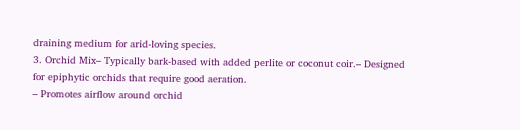draining medium for arid-loving species.
3. Orchid Mix– Typically bark-based with added perlite or coconut coir.– Designed for epiphytic orchids that require good aeration.
– Promotes airflow around orchid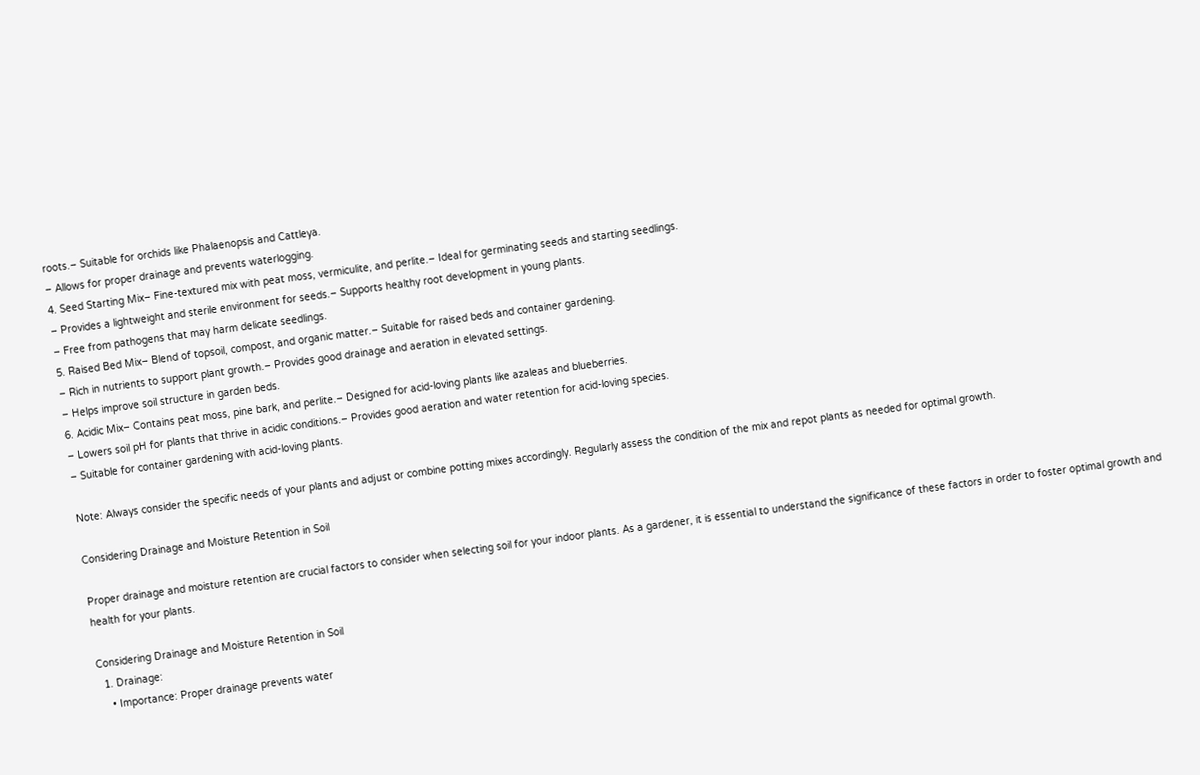roots.– Suitable for orchids like Phalaenopsis and Cattleya.
– Allows for proper drainage and prevents waterlogging.
4. Seed Starting Mix– Fine-textured mix with peat moss, vermiculite, and perlite.– Ideal for germinating seeds and starting seedlings.
– Provides a lightweight and sterile environment for seeds.– Supports healthy root development in young plants.
– Free from pathogens that may harm delicate seedlings.
5. Raised Bed Mix– Blend of topsoil, compost, and organic matter.– Suitable for raised beds and container gardening.
– Rich in nutrients to support plant growth.– Provides good drainage and aeration in elevated settings.
– Helps improve soil structure in garden beds.
6. Acidic Mix– Contains peat moss, pine bark, and perlite.– Designed for acid-loving plants like azaleas and blueberries.
– Lowers soil pH for plants that thrive in acidic conditions.– Provides good aeration and water retention for acid-loving species.
– Suitable for container gardening with acid-loving plants.

Note: Always consider the specific needs of your plants and adjust or combine potting mixes accordingly. Regularly assess the condition of the mix and repot plants as needed for optimal growth.

Considering Drainage and Moisture Retention in Soil

Proper drainage and moisture retention are crucial factors to consider when selecting soil for your indoor plants. As a gardener, it is essential to understand the significance of these factors in order to foster optimal growth and health for your plants.

Considering Drainage and Moisture Retention in Soil
  1. Drainage:
    • Importance: Proper drainage prevents water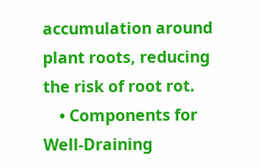accumulation around plant roots, reducing the risk of root rot.
    • Components for Well-Draining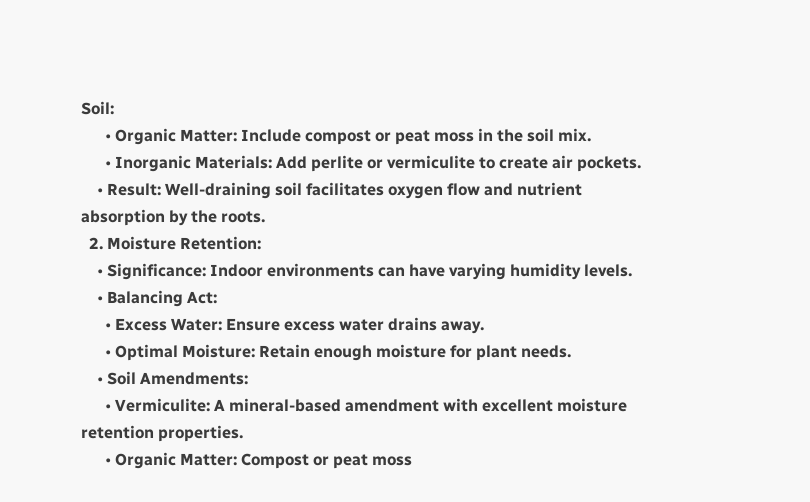Soil:
      • Organic Matter: Include compost or peat moss in the soil mix.
      • Inorganic Materials: Add perlite or vermiculite to create air pockets.
    • Result: Well-draining soil facilitates oxygen flow and nutrient absorption by the roots.
  2. Moisture Retention:
    • Significance: Indoor environments can have varying humidity levels.
    • Balancing Act:
      • Excess Water: Ensure excess water drains away.
      • Optimal Moisture: Retain enough moisture for plant needs.
    • Soil Amendments:
      • Vermiculite: A mineral-based amendment with excellent moisture retention properties.
      • Organic Matter: Compost or peat moss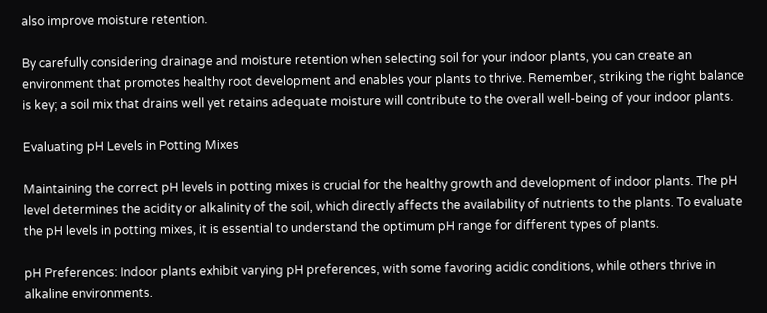also improve moisture retention.

By carefully considering drainage and moisture retention when selecting soil for your indoor plants, you can create an environment that promotes healthy root development and enables your plants to thrive. Remember, striking the right balance is key; a soil mix that drains well yet retains adequate moisture will contribute to the overall well-being of your indoor plants.

Evaluating pH Levels in Potting Mixes

Maintaining the correct pH levels in potting mixes is crucial for the healthy growth and development of indoor plants. The pH level determines the acidity or alkalinity of the soil, which directly affects the availability of nutrients to the plants. To evaluate the pH levels in potting mixes, it is essential to understand the optimum pH range for different types of plants.

pH Preferences: Indoor plants exhibit varying pH preferences, with some favoring acidic conditions, while others thrive in alkaline environments.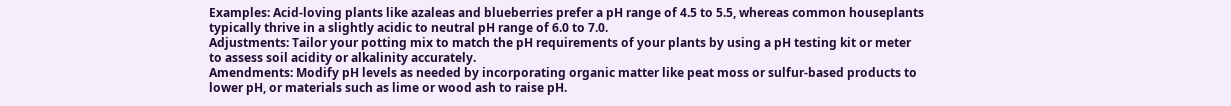Examples: Acid-loving plants like azaleas and blueberries prefer a pH range of 4.5 to 5.5, whereas common houseplants typically thrive in a slightly acidic to neutral pH range of 6.0 to 7.0.
Adjustments: Tailor your potting mix to match the pH requirements of your plants by using a pH testing kit or meter to assess soil acidity or alkalinity accurately.
Amendments: Modify pH levels as needed by incorporating organic matter like peat moss or sulfur-based products to lower pH, or materials such as lime or wood ash to raise pH.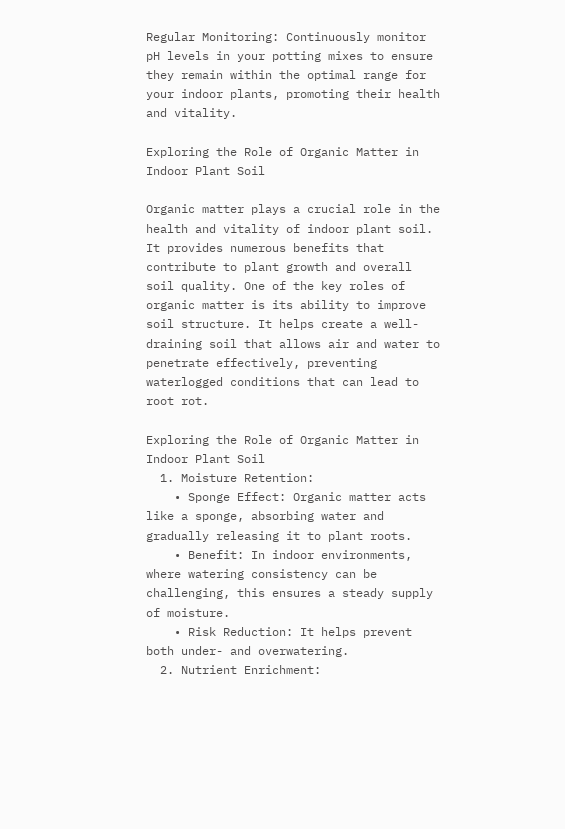Regular Monitoring: Continuously monitor pH levels in your potting mixes to ensure they remain within the optimal range for your indoor plants, promoting their health and vitality.

Exploring the Role of Organic Matter in Indoor Plant Soil

Organic matter plays a crucial role in the health and vitality of indoor plant soil. It provides numerous benefits that contribute to plant growth and overall soil quality. One of the key roles of organic matter is its ability to improve soil structure. It helps create a well-draining soil that allows air and water to penetrate effectively, preventing waterlogged conditions that can lead to root rot.

Exploring the Role of Organic Matter in Indoor Plant Soil
  1. Moisture Retention:
    • Sponge Effect: Organic matter acts like a sponge, absorbing water and gradually releasing it to plant roots.
    • Benefit: In indoor environments, where watering consistency can be challenging, this ensures a steady supply of moisture.
    • Risk Reduction: It helps prevent both under- and overwatering.
  2. Nutrient Enrichment: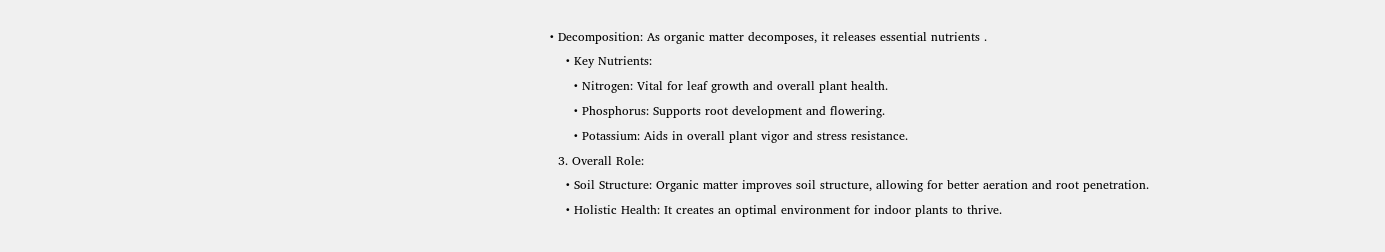• Decomposition: As organic matter decomposes, it releases essential nutrients .
    • Key Nutrients:
      • Nitrogen: Vital for leaf growth and overall plant health.
      • Phosphorus: Supports root development and flowering.
      • Potassium: Aids in overall plant vigor and stress resistance.
  3. Overall Role:
    • Soil Structure: Organic matter improves soil structure, allowing for better aeration and root penetration.
    • Holistic Health: It creates an optimal environment for indoor plants to thrive.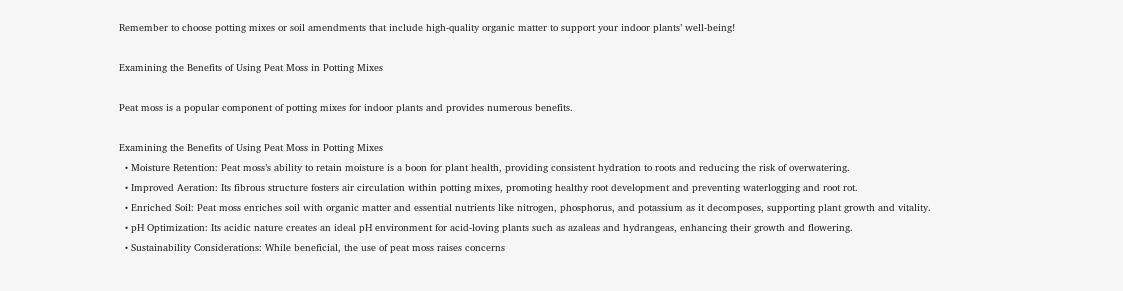Remember to choose potting mixes or soil amendments that include high-quality organic matter to support your indoor plants’ well-being!

Examining the Benefits of Using Peat Moss in Potting Mixes

Peat moss is a popular component of potting mixes for indoor plants and provides numerous benefits.

Examining the Benefits of Using Peat Moss in Potting Mixes
  • Moisture Retention: Peat moss’s ability to retain moisture is a boon for plant health, providing consistent hydration to roots and reducing the risk of overwatering.
  • Improved Aeration: Its fibrous structure fosters air circulation within potting mixes, promoting healthy root development and preventing waterlogging and root rot.
  • Enriched Soil: Peat moss enriches soil with organic matter and essential nutrients like nitrogen, phosphorus, and potassium as it decomposes, supporting plant growth and vitality.
  • pH Optimization: Its acidic nature creates an ideal pH environment for acid-loving plants such as azaleas and hydrangeas, enhancing their growth and flowering.
  • Sustainability Considerations: While beneficial, the use of peat moss raises concerns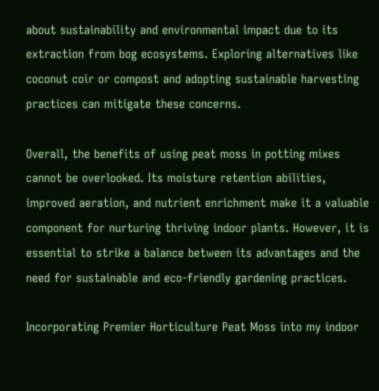about sustainability and environmental impact due to its extraction from bog ecosystems. Exploring alternatives like coconut coir or compost and adopting sustainable harvesting practices can mitigate these concerns.

Overall, the benefits of using peat moss in potting mixes cannot be overlooked. Its moisture retention abilities, improved aeration, and nutrient enrichment make it a valuable component for nurturing thriving indoor plants. However, it is essential to strike a balance between its advantages and the need for sustainable and eco-friendly gardening practices.

Incorporating Premier Horticulture Peat Moss into my indoor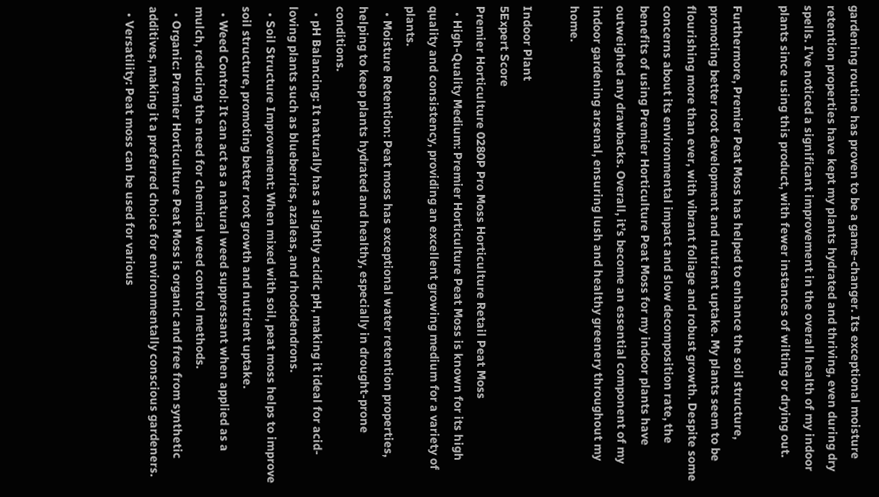gardening routine has proven to be a game-changer. Its exceptional moisture retention properties have kept my plants hydrated and thriving, even during dry spells. I’ve noticed a significant improvement in the overall health of my indoor plants since using this product, with fewer instances of wilting or drying out.

Furthermore, Premier Peat Moss has helped to enhance the soil structure, promoting better root development and nutrient uptake. My plants seem to be flourishing more than ever, with vibrant foliage and robust growth. Despite some concerns about its environmental impact and slow decomposition rate, the benefits of using Premier Horticulture Peat Moss for my indoor plants have outweighed any drawbacks. Overall, it’s become an essential component of my indoor gardening arsenal, ensuring lush and healthy greenery throughout my home.

Indoor Plant
5Expert Score
Premier Horticulture 0280P Pro Moss Horticulture Retail Peat Moss
  • High-Quality Medium: Premier Horticulture Peat Moss is known for its high quality and consistency, providing an excellent growing medium for a variety of plants.
  • Moisture Retention: Peat moss has exceptional water retention properties, helping to keep plants hydrated and healthy, especially in drought-prone conditions.
  • pH Balancing: It naturally has a slightly acidic pH, making it ideal for acid-loving plants such as blueberries, azaleas, and rhododendrons.
  • Soil Structure Improvement: When mixed with soil, peat moss helps to improve soil structure, promoting better root growth and nutrient uptake.
  • Weed Control: It can act as a natural weed suppressant when applied as a mulch, reducing the need for chemical weed control methods.
  • Organic: Premier Horticulture Peat Moss is organic and free from synthetic additives, making it a preferred choice for environmentally conscious gardeners.
  • Versatility: Peat moss can be used for various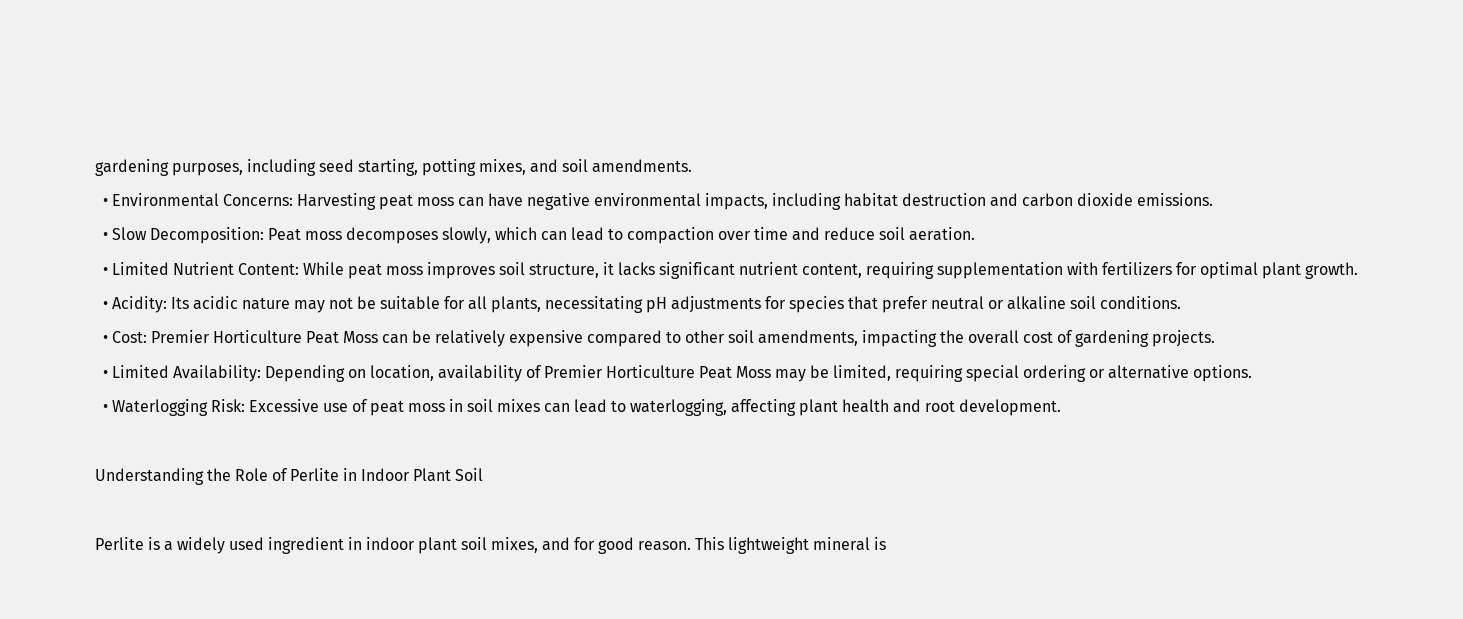gardening purposes, including seed starting, potting mixes, and soil amendments.
  • Environmental Concerns: Harvesting peat moss can have negative environmental impacts, including habitat destruction and carbon dioxide emissions.
  • Slow Decomposition: Peat moss decomposes slowly, which can lead to compaction over time and reduce soil aeration.
  • Limited Nutrient Content: While peat moss improves soil structure, it lacks significant nutrient content, requiring supplementation with fertilizers for optimal plant growth.
  • Acidity: Its acidic nature may not be suitable for all plants, necessitating pH adjustments for species that prefer neutral or alkaline soil conditions.
  • Cost: Premier Horticulture Peat Moss can be relatively expensive compared to other soil amendments, impacting the overall cost of gardening projects.
  • Limited Availability: Depending on location, availability of Premier Horticulture Peat Moss may be limited, requiring special ordering or alternative options.
  • Waterlogging Risk: Excessive use of peat moss in soil mixes can lead to waterlogging, affecting plant health and root development.

Understanding the Role of Perlite in Indoor Plant Soil

Perlite is a widely used ingredient in indoor plant soil mixes, and for good reason. This lightweight mineral is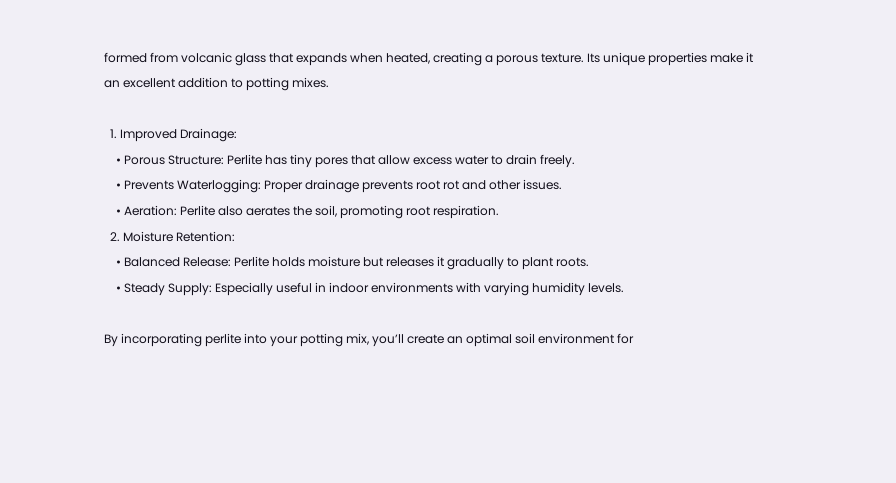formed from volcanic glass that expands when heated, creating a porous texture. Its unique properties make it an excellent addition to potting mixes.

  1. Improved Drainage:
    • Porous Structure: Perlite has tiny pores that allow excess water to drain freely.
    • Prevents Waterlogging: Proper drainage prevents root rot and other issues.
    • Aeration: Perlite also aerates the soil, promoting root respiration.
  2. Moisture Retention:
    • Balanced Release: Perlite holds moisture but releases it gradually to plant roots.
    • Steady Supply: Especially useful in indoor environments with varying humidity levels.

By incorporating perlite into your potting mix, you’ll create an optimal soil environment for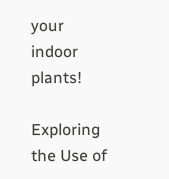your indoor plants!

Exploring the Use of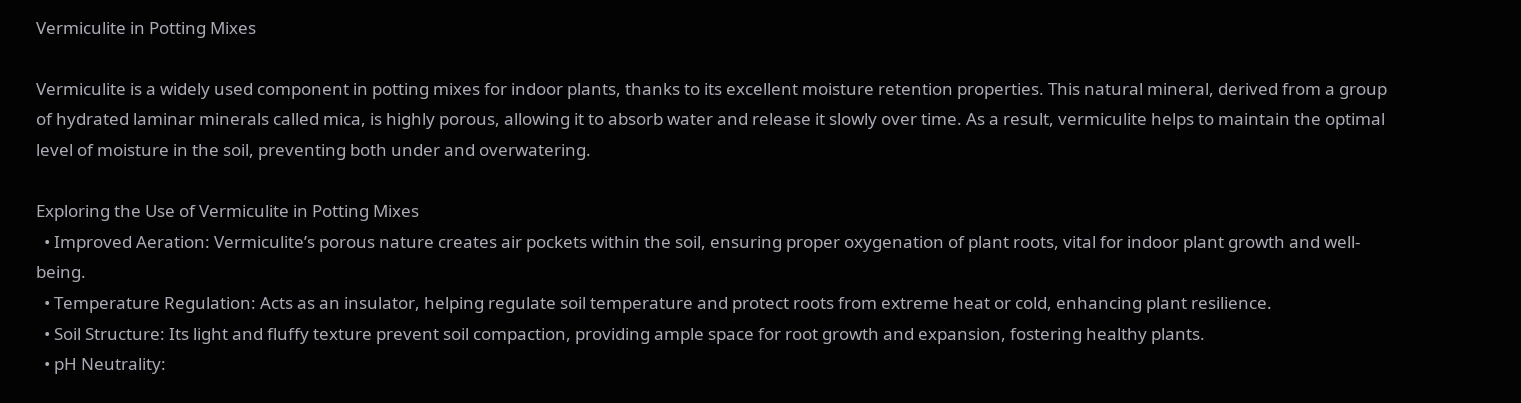Vermiculite in Potting Mixes

Vermiculite is a widely used component in potting mixes for indoor plants, thanks to its excellent moisture retention properties. This natural mineral, derived from a group of hydrated laminar minerals called mica, is highly porous, allowing it to absorb water and release it slowly over time. As a result, vermiculite helps to maintain the optimal level of moisture in the soil, preventing both under and overwatering.

Exploring the Use of Vermiculite in Potting Mixes
  • Improved Aeration: Vermiculite’s porous nature creates air pockets within the soil, ensuring proper oxygenation of plant roots, vital for indoor plant growth and well-being.
  • Temperature Regulation: Acts as an insulator, helping regulate soil temperature and protect roots from extreme heat or cold, enhancing plant resilience.
  • Soil Structure: Its light and fluffy texture prevent soil compaction, providing ample space for root growth and expansion, fostering healthy plants.
  • pH Neutrality: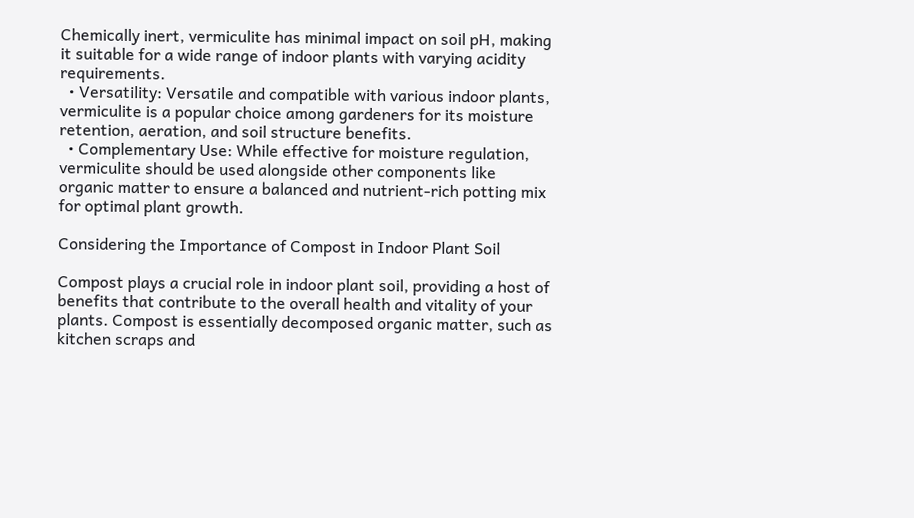Chemically inert, vermiculite has minimal impact on soil pH, making it suitable for a wide range of indoor plants with varying acidity requirements.
  • Versatility: Versatile and compatible with various indoor plants, vermiculite is a popular choice among gardeners for its moisture retention, aeration, and soil structure benefits.
  • Complementary Use: While effective for moisture regulation, vermiculite should be used alongside other components like organic matter to ensure a balanced and nutrient-rich potting mix for optimal plant growth.

Considering the Importance of Compost in Indoor Plant Soil

Compost plays a crucial role in indoor plant soil, providing a host of benefits that contribute to the overall health and vitality of your plants. Compost is essentially decomposed organic matter, such as kitchen scraps and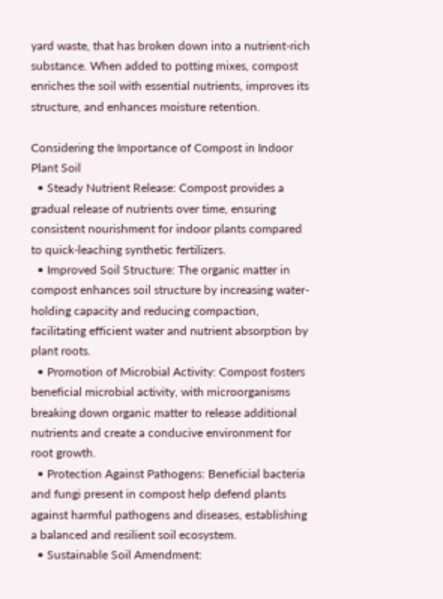yard waste, that has broken down into a nutrient-rich substance. When added to potting mixes, compost enriches the soil with essential nutrients, improves its structure, and enhances moisture retention.

Considering the Importance of Compost in Indoor Plant Soil
  • Steady Nutrient Release: Compost provides a gradual release of nutrients over time, ensuring consistent nourishment for indoor plants compared to quick-leaching synthetic fertilizers.
  • Improved Soil Structure: The organic matter in compost enhances soil structure by increasing water-holding capacity and reducing compaction, facilitating efficient water and nutrient absorption by plant roots.
  • Promotion of Microbial Activity: Compost fosters beneficial microbial activity, with microorganisms breaking down organic matter to release additional nutrients and create a conducive environment for root growth.
  • Protection Against Pathogens: Beneficial bacteria and fungi present in compost help defend plants against harmful pathogens and diseases, establishing a balanced and resilient soil ecosystem.
  • Sustainable Soil Amendment: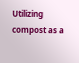Utilizing compost as a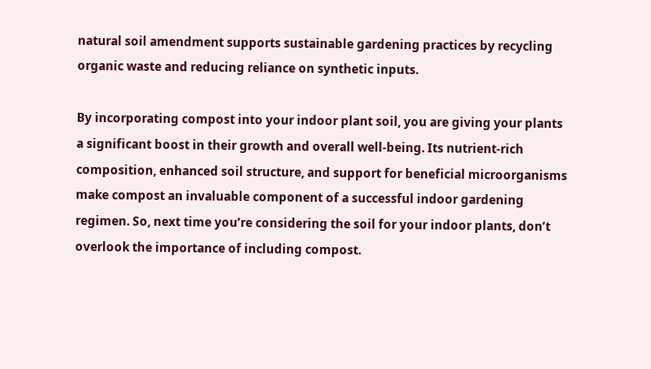natural soil amendment supports sustainable gardening practices by recycling organic waste and reducing reliance on synthetic inputs.

By incorporating compost into your indoor plant soil, you are giving your plants a significant boost in their growth and overall well-being. Its nutrient-rich composition, enhanced soil structure, and support for beneficial microorganisms make compost an invaluable component of a successful indoor gardening regimen. So, next time you’re considering the soil for your indoor plants, don’t overlook the importance of including compost.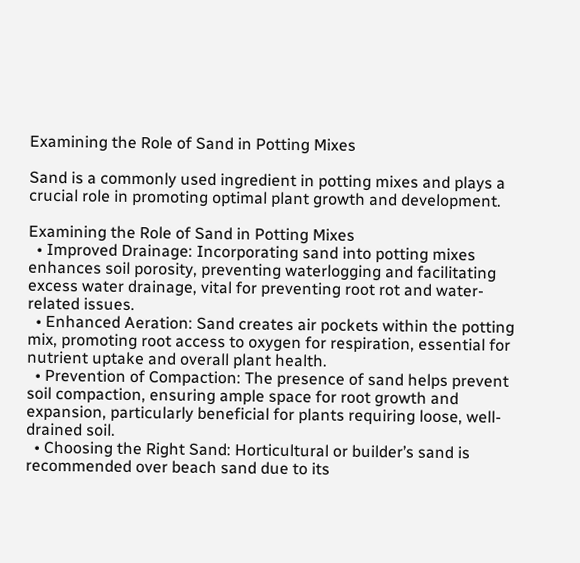Examining the Role of Sand in Potting Mixes

Sand is a commonly used ingredient in potting mixes and plays a crucial role in promoting optimal plant growth and development.

Examining the Role of Sand in Potting Mixes
  • Improved Drainage: Incorporating sand into potting mixes enhances soil porosity, preventing waterlogging and facilitating excess water drainage, vital for preventing root rot and water-related issues.
  • Enhanced Aeration: Sand creates air pockets within the potting mix, promoting root access to oxygen for respiration, essential for nutrient uptake and overall plant health.
  • Prevention of Compaction: The presence of sand helps prevent soil compaction, ensuring ample space for root growth and expansion, particularly beneficial for plants requiring loose, well-drained soil.
  • Choosing the Right Sand: Horticultural or builder’s sand is recommended over beach sand due to its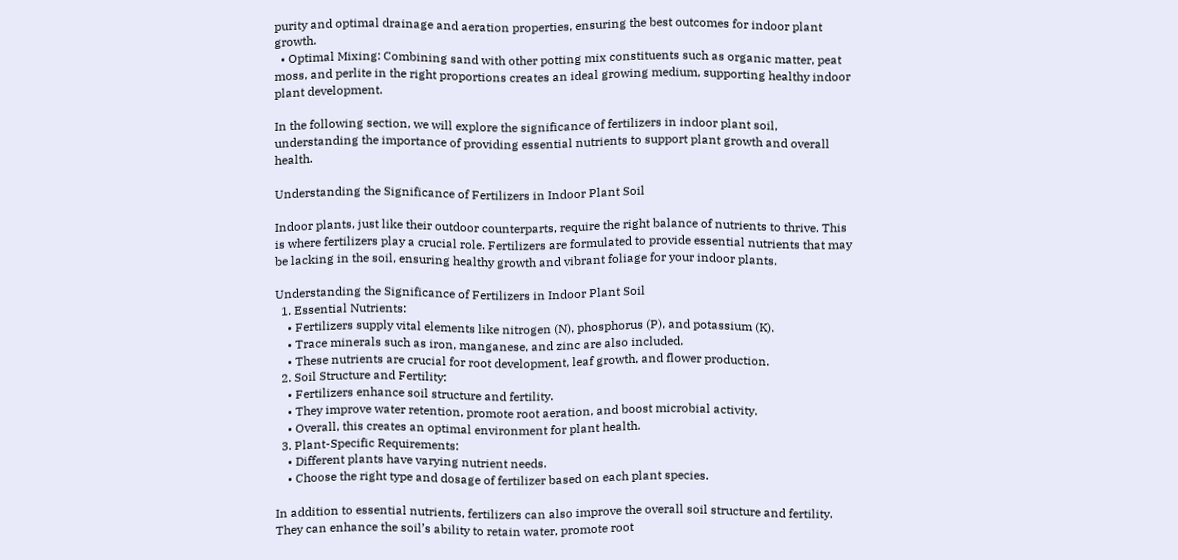purity and optimal drainage and aeration properties, ensuring the best outcomes for indoor plant growth.
  • Optimal Mixing: Combining sand with other potting mix constituents such as organic matter, peat moss, and perlite in the right proportions creates an ideal growing medium, supporting healthy indoor plant development.

In the following section, we will explore the significance of fertilizers in indoor plant soil, understanding the importance of providing essential nutrients to support plant growth and overall health.

Understanding the Significance of Fertilizers in Indoor Plant Soil

Indoor plants, just like their outdoor counterparts, require the right balance of nutrients to thrive. This is where fertilizers play a crucial role. Fertilizers are formulated to provide essential nutrients that may be lacking in the soil, ensuring healthy growth and vibrant foliage for your indoor plants.

Understanding the Significance of Fertilizers in Indoor Plant Soil
  1. Essential Nutrients:
    • Fertilizers supply vital elements like nitrogen (N), phosphorus (P), and potassium (K).
    • Trace minerals such as iron, manganese, and zinc are also included.
    • These nutrients are crucial for root development, leaf growth, and flower production.
  2. Soil Structure and Fertility:
    • Fertilizers enhance soil structure and fertility.
    • They improve water retention, promote root aeration, and boost microbial activity.
    • Overall, this creates an optimal environment for plant health.
  3. Plant-Specific Requirements:
    • Different plants have varying nutrient needs.
    • Choose the right type and dosage of fertilizer based on each plant species.

In addition to essential nutrients, fertilizers can also improve the overall soil structure and fertility. They can enhance the soil’s ability to retain water, promote root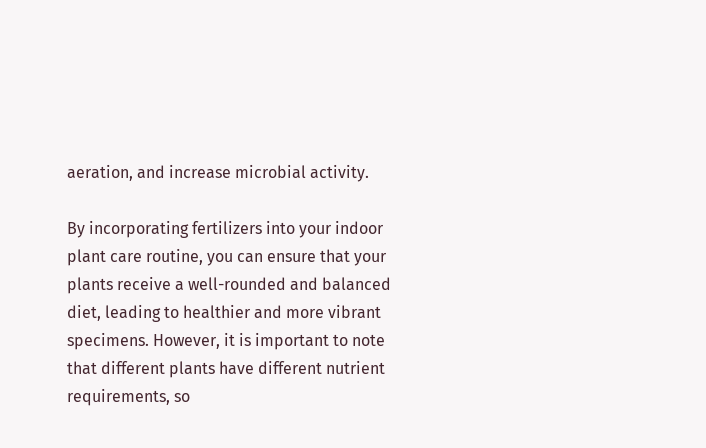aeration, and increase microbial activity.

By incorporating fertilizers into your indoor plant care routine, you can ensure that your plants receive a well-rounded and balanced diet, leading to healthier and more vibrant specimens. However, it is important to note that different plants have different nutrient requirements, so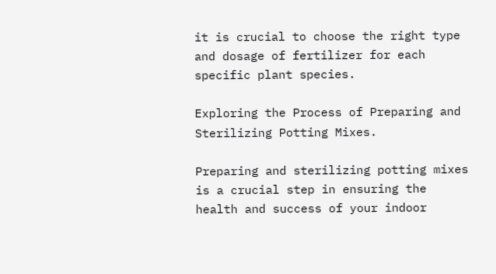it is crucial to choose the right type and dosage of fertilizer for each specific plant species.

Exploring the Process of Preparing and Sterilizing Potting Mixes.

Preparing and sterilizing potting mixes is a crucial step in ensuring the health and success of your indoor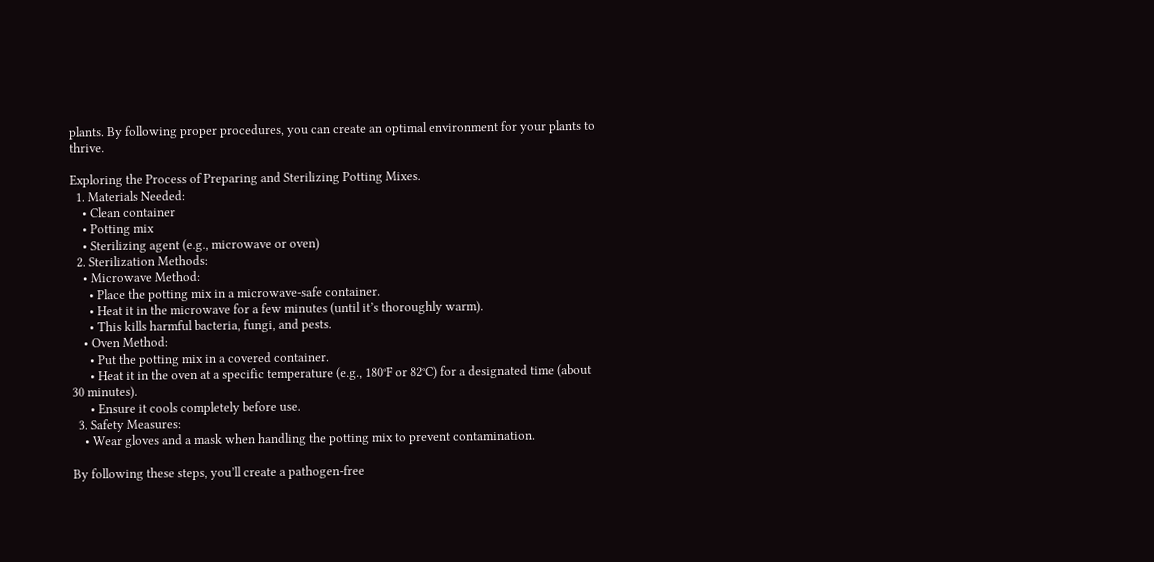plants. By following proper procedures, you can create an optimal environment for your plants to thrive.

Exploring the Process of Preparing and Sterilizing Potting Mixes.
  1. Materials Needed:
    • Clean container
    • Potting mix
    • Sterilizing agent (e.g., microwave or oven)
  2. Sterilization Methods:
    • Microwave Method:
      • Place the potting mix in a microwave-safe container.
      • Heat it in the microwave for a few minutes (until it’s thoroughly warm).
      • This kills harmful bacteria, fungi, and pests.
    • Oven Method:
      • Put the potting mix in a covered container.
      • Heat it in the oven at a specific temperature (e.g., 180°F or 82°C) for a designated time (about 30 minutes).
      • Ensure it cools completely before use.
  3. Safety Measures:
    • Wear gloves and a mask when handling the potting mix to prevent contamination.

By following these steps, you’ll create a pathogen-free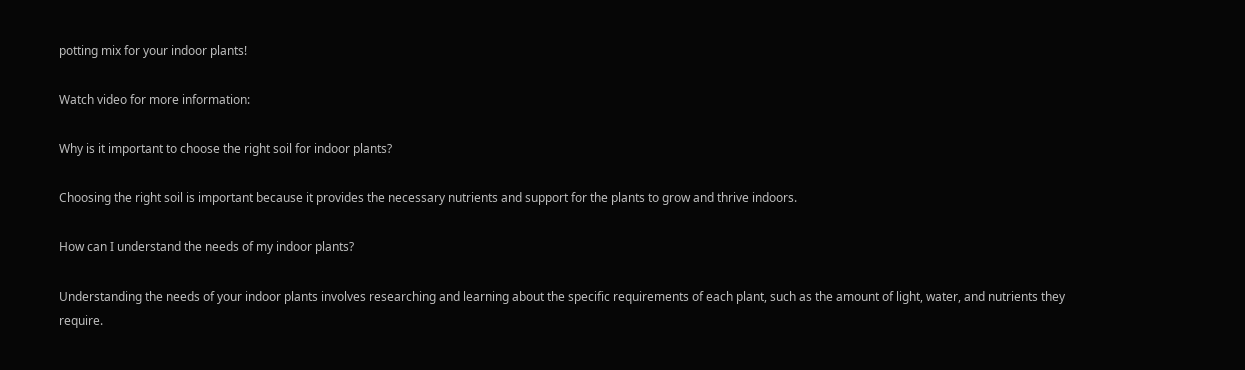potting mix for your indoor plants!

Watch video for more information:

Why is it important to choose the right soil for indoor plants?

Choosing the right soil is important because it provides the necessary nutrients and support for the plants to grow and thrive indoors.

How can I understand the needs of my indoor plants?

Understanding the needs of your indoor plants involves researching and learning about the specific requirements of each plant, such as the amount of light, water, and nutrients they require.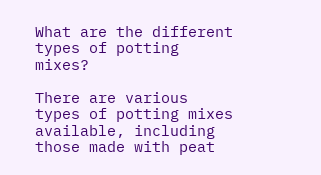What are the different types of potting mixes?

There are various types of potting mixes available, including those made with peat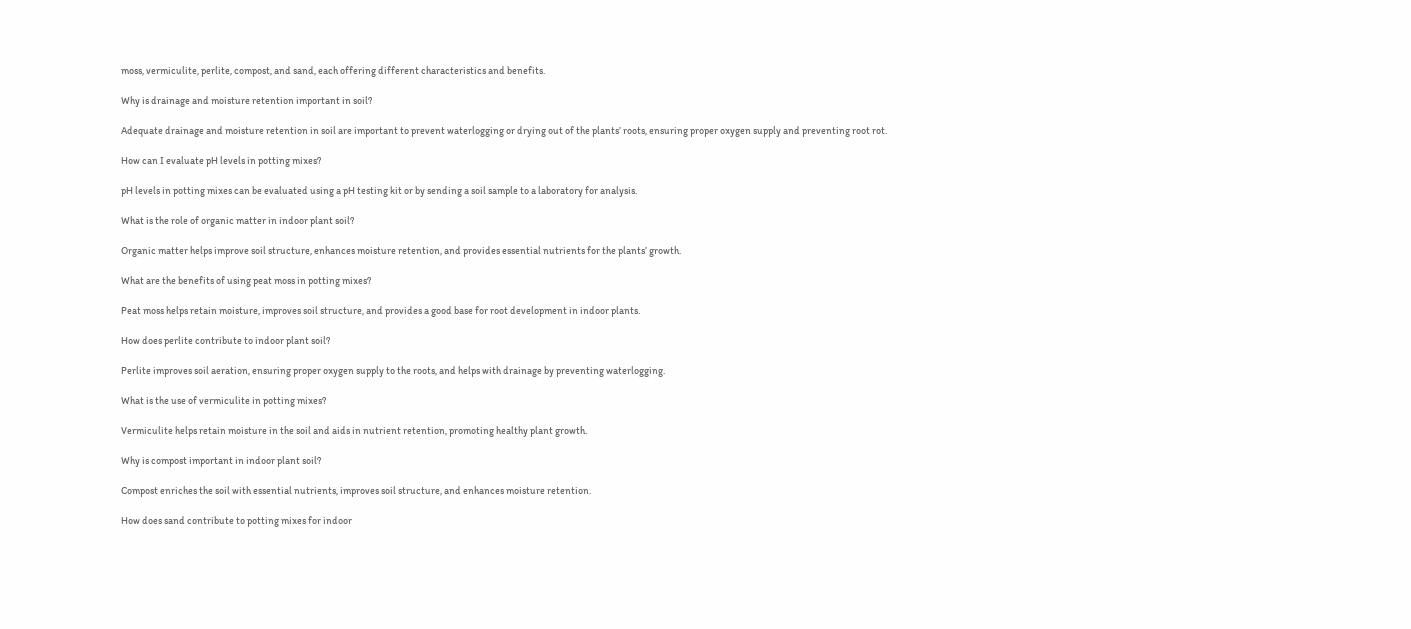moss, vermiculite, perlite, compost, and sand, each offering different characteristics and benefits.

Why is drainage and moisture retention important in soil?

Adequate drainage and moisture retention in soil are important to prevent waterlogging or drying out of the plants’ roots, ensuring proper oxygen supply and preventing root rot.

How can I evaluate pH levels in potting mixes?

pH levels in potting mixes can be evaluated using a pH testing kit or by sending a soil sample to a laboratory for analysis.

What is the role of organic matter in indoor plant soil?

Organic matter helps improve soil structure, enhances moisture retention, and provides essential nutrients for the plants’ growth.

What are the benefits of using peat moss in potting mixes?

Peat moss helps retain moisture, improves soil structure, and provides a good base for root development in indoor plants.

How does perlite contribute to indoor plant soil?

Perlite improves soil aeration, ensuring proper oxygen supply to the roots, and helps with drainage by preventing waterlogging.

What is the use of vermiculite in potting mixes?

Vermiculite helps retain moisture in the soil and aids in nutrient retention, promoting healthy plant growth.

Why is compost important in indoor plant soil?

Compost enriches the soil with essential nutrients, improves soil structure, and enhances moisture retention.

How does sand contribute to potting mixes for indoor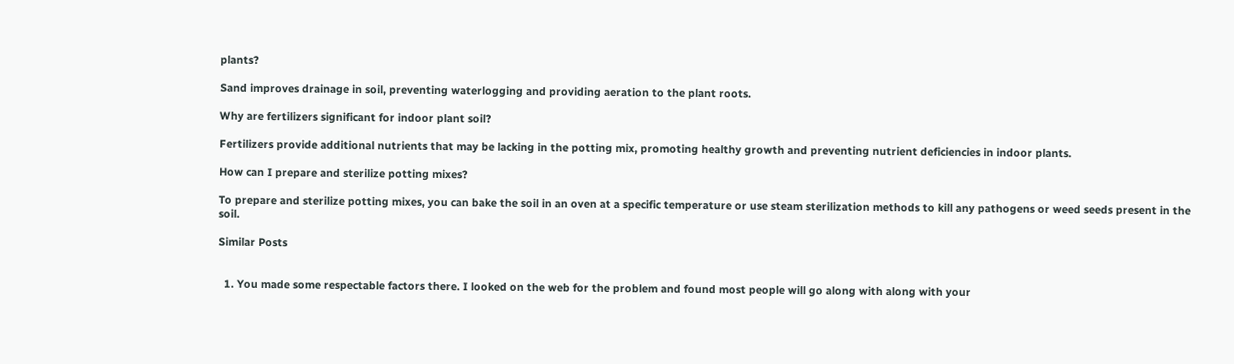plants?

Sand improves drainage in soil, preventing waterlogging and providing aeration to the plant roots.

Why are fertilizers significant for indoor plant soil?

Fertilizers provide additional nutrients that may be lacking in the potting mix, promoting healthy growth and preventing nutrient deficiencies in indoor plants.

How can I prepare and sterilize potting mixes?

To prepare and sterilize potting mixes, you can bake the soil in an oven at a specific temperature or use steam sterilization methods to kill any pathogens or weed seeds present in the soil.

Similar Posts


  1. You made some respectable factors there. I looked on the web for the problem and found most people will go along with along with your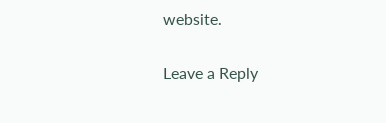website.

Leave a Reply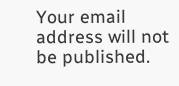Your email address will not be published.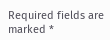Required fields are marked *